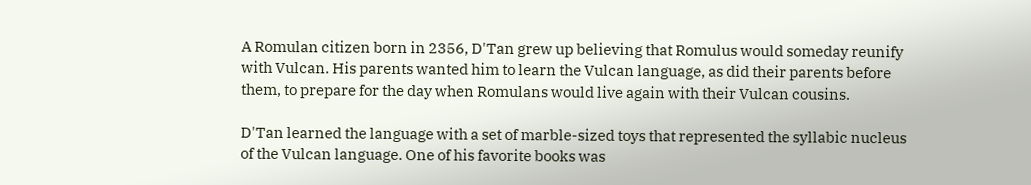A Romulan citizen born in 2356, D'Tan grew up believing that Romulus would someday reunify with Vulcan. His parents wanted him to learn the Vulcan language, as did their parents before them, to prepare for the day when Romulans would live again with their Vulcan cousins.

D'Tan learned the language with a set of marble-sized toys that represented the syllabic nucleus of the Vulcan language. One of his favorite books was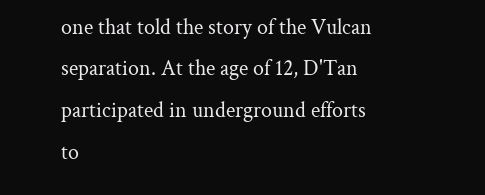one that told the story of the Vulcan separation. At the age of 12, D'Tan participated in underground efforts to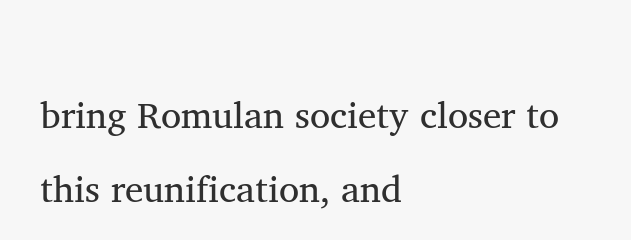bring Romulan society closer to this reunification, and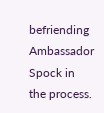befriending Ambassador Spock in the process.